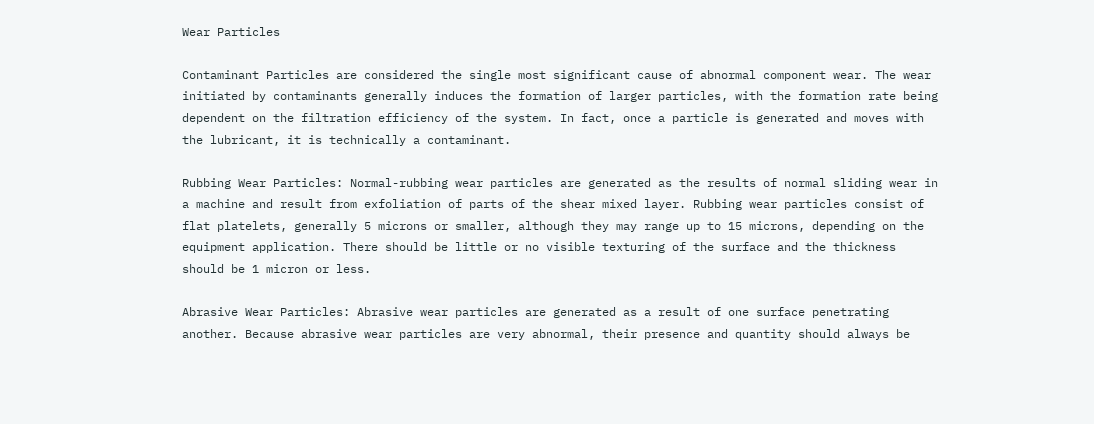Wear Particles

Contaminant Particles are considered the single most significant cause of abnormal component wear. The wear initiated by contaminants generally induces the formation of larger particles, with the formation rate being dependent on the filtration efficiency of the system. In fact, once a particle is generated and moves with the lubricant, it is technically a contaminant.

Rubbing Wear Particles: Normal-rubbing wear particles are generated as the results of normal sliding wear in a machine and result from exfoliation of parts of the shear mixed layer. Rubbing wear particles consist of flat platelets, generally 5 microns or smaller, although they may range up to 15 microns, depending on the equipment application. There should be little or no visible texturing of the surface and the thickness should be 1 micron or less.

Abrasive Wear Particles: Abrasive wear particles are generated as a result of one surface penetrating another. Because abrasive wear particles are very abnormal, their presence and quantity should always be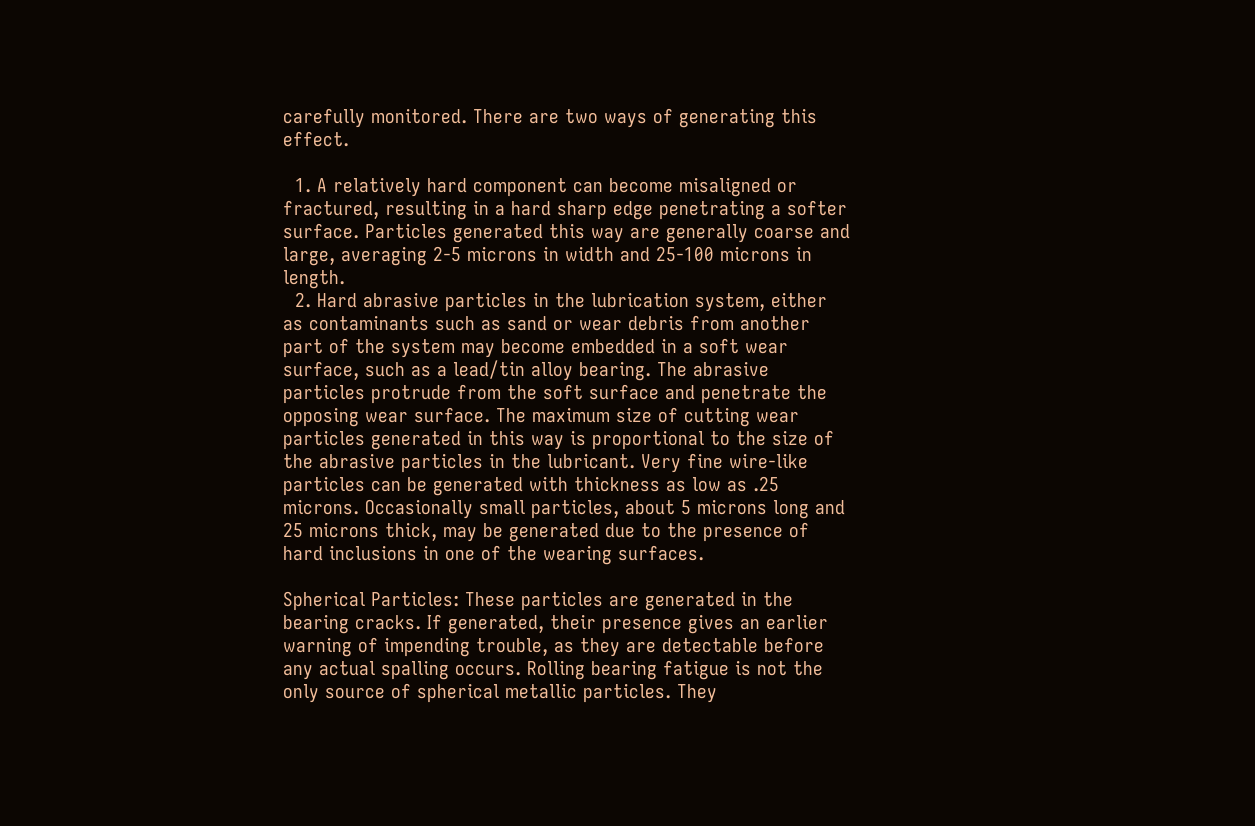carefully monitored. There are two ways of generating this effect.

  1. A relatively hard component can become misaligned or fractured, resulting in a hard sharp edge penetrating a softer surface. Particles generated this way are generally coarse and large, averaging 2-5 microns in width and 25-100 microns in length.
  2. Hard abrasive particles in the lubrication system, either as contaminants such as sand or wear debris from another part of the system may become embedded in a soft wear surface, such as a lead/tin alloy bearing. The abrasive particles protrude from the soft surface and penetrate the opposing wear surface. The maximum size of cutting wear particles generated in this way is proportional to the size of the abrasive particles in the lubricant. Very fine wire-like particles can be generated with thickness as low as .25 microns. Occasionally small particles, about 5 microns long and 25 microns thick, may be generated due to the presence of hard inclusions in one of the wearing surfaces.

Spherical Particles: These particles are generated in the bearing cracks. If generated, their presence gives an earlier warning of impending trouble, as they are detectable before any actual spalling occurs. Rolling bearing fatigue is not the only source of spherical metallic particles. They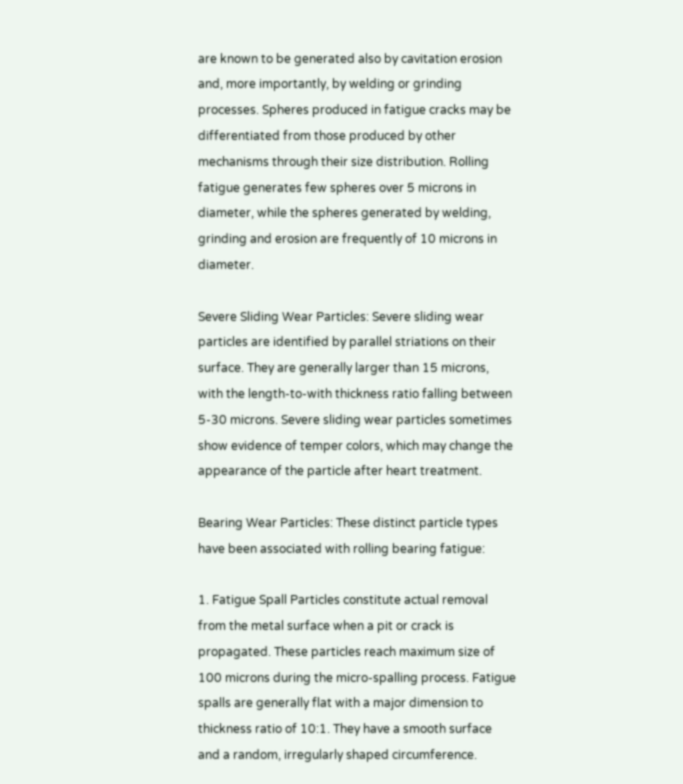are known to be generated also by cavitation erosion and, more importantly, by welding or grinding processes. Spheres produced in fatigue cracks may be differentiated from those produced by other mechanisms through their size distribution. Rolling fatigue generates few spheres over 5 microns in diameter, while the spheres generated by welding, grinding and erosion are frequently of 10 microns in diameter.

Severe Sliding Wear Particles: Severe sliding wear particles are identified by parallel striations on their surface. They are generally larger than 15 microns, with the length-to-with thickness ratio falling between 5-30 microns. Severe sliding wear particles sometimes show evidence of temper colors, which may change the appearance of the particle after heart treatment.

Bearing Wear Particles: These distinct particle types have been associated with rolling bearing fatigue:

1. Fatigue Spall Particles constitute actual removal from the metal surface when a pit or crack is propagated. These particles reach maximum size of 100 microns during the micro-spalling process. Fatigue spalls are generally flat with a major dimension to thickness ratio of 10:1. They have a smooth surface and a random, irregularly shaped circumference.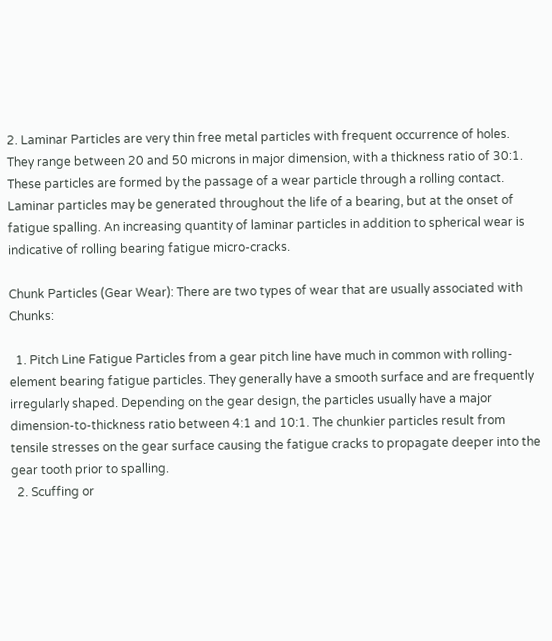2. Laminar Particles are very thin free metal particles with frequent occurrence of holes. They range between 20 and 50 microns in major dimension, with a thickness ratio of 30:1. These particles are formed by the passage of a wear particle through a rolling contact. Laminar particles may be generated throughout the life of a bearing, but at the onset of fatigue spalling. An increasing quantity of laminar particles in addition to spherical wear is indicative of rolling bearing fatigue micro-cracks.

Chunk Particles (Gear Wear): There are two types of wear that are usually associated with Chunks:

  1. Pitch Line Fatigue Particles from a gear pitch line have much in common with rolling-element bearing fatigue particles. They generally have a smooth surface and are frequently irregularly shaped. Depending on the gear design, the particles usually have a major dimension-to-thickness ratio between 4:1 and 10:1. The chunkier particles result from tensile stresses on the gear surface causing the fatigue cracks to propagate deeper into the gear tooth prior to spalling.
  2. Scuffing or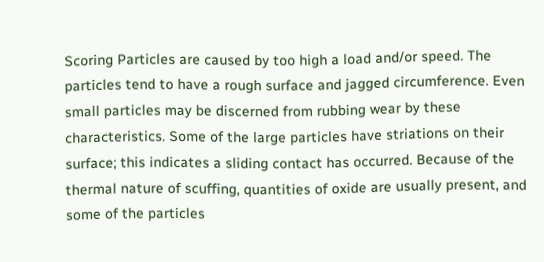Scoring Particles are caused by too high a load and/or speed. The particles tend to have a rough surface and jagged circumference. Even small particles may be discerned from rubbing wear by these characteristics. Some of the large particles have striations on their surface; this indicates a sliding contact has occurred. Because of the thermal nature of scuffing, quantities of oxide are usually present, and some of the particles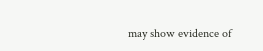may show evidence of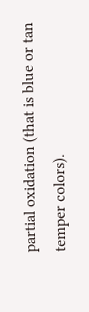partial oxidation (that is blue or tan temper colors).